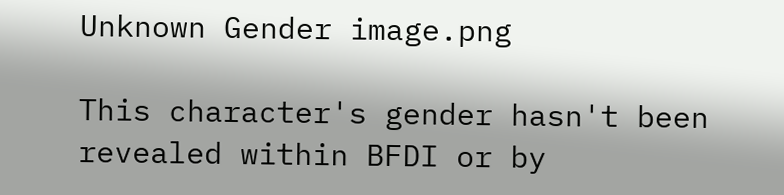Unknown Gender image.png

This character's gender hasn't been revealed within BFDI or by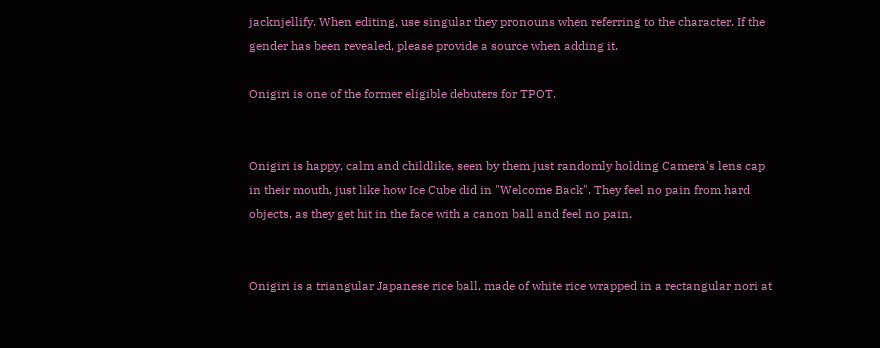jacknjellify. When editing, use singular they pronouns when referring to the character. If the gender has been revealed, please provide a source when adding it.

Onigiri is one of the former eligible debuters for TPOT.


Onigiri is happy, calm and childlike, seen by them just randomly holding Camera's lens cap in their mouth, just like how Ice Cube did in "Welcome Back". They feel no pain from hard objects, as they get hit in the face with a canon ball and feel no pain.


Onigiri is a triangular Japanese rice ball, made of white rice wrapped in a rectangular nori at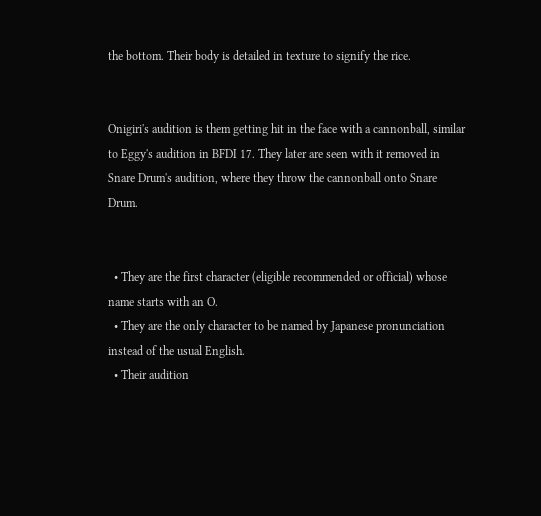the bottom. Their body is detailed in texture to signify the rice.


Onigiri's audition is them getting hit in the face with a cannonball, similar to Eggy's audition in BFDI 17. They later are seen with it removed in Snare Drum's audition, where they throw the cannonball onto Snare Drum.


  • They are the first character (eligible recommended or official) whose name starts with an O.
  • They are the only character to be named by Japanese pronunciation instead of the usual English.
  • Their audition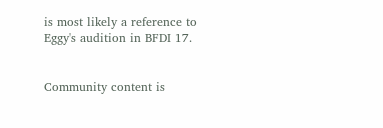is most likely a reference to Eggy's audition in BFDI 17.


Community content is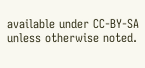available under CC-BY-SA unless otherwise noted.